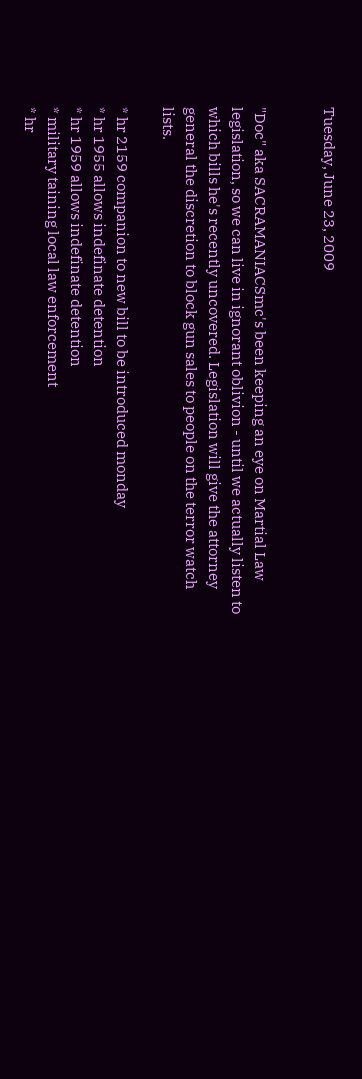Tuesday, June 23, 2009


"Doc" aka SACRAMANIACSmc's been keeping an eye on Martial Law legislation, so we can live in ignorant oblivion - until we actually listen to which bills he's recently uncovered. Legislation will give the attorney general the discretion to block gun sales to people on the terror watch lists.

* hr 2159 companion to new bill to be introduced monday
* hr 1955 allows indefinate detention
* hr 1959 allows indefinate detention
* military taining local law enforcement
* hr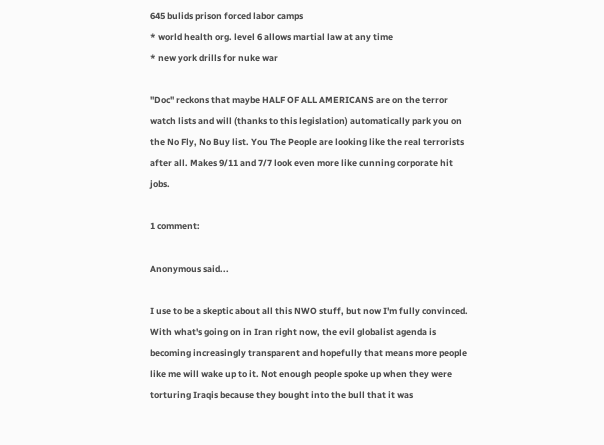645 bulids prison forced labor camps
* world health org. level 6 allows martial law at any time
* new york drills for nuke war

"Doc" reckons that maybe HALF OF ALL AMERICANS are on the terror watch lists and will (thanks to this legislation) automatically park you on the No Fly, No Buy list. You The People are looking like the real terrorists after all. Makes 9/11 and 7/7 look even more like cunning corporate hit jobs.

1 comment:

Anonymous said...

I use to be a skeptic about all this NWO stuff, but now I'm fully convinced. With what's going on in Iran right now, the evil globalist agenda is becoming increasingly transparent and hopefully that means more people like me will wake up to it. Not enough people spoke up when they were torturing Iraqis because they bought into the bull that it was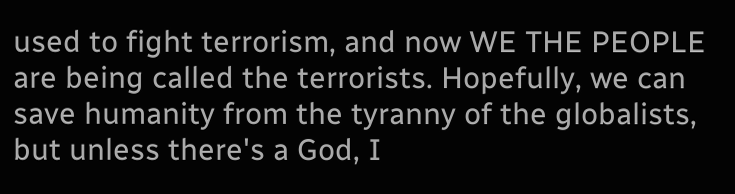used to fight terrorism, and now WE THE PEOPLE are being called the terrorists. Hopefully, we can save humanity from the tyranny of the globalists, but unless there's a God, I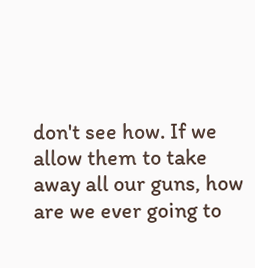don't see how. If we allow them to take away all our guns, how are we ever going to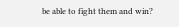be able to fight them and win?